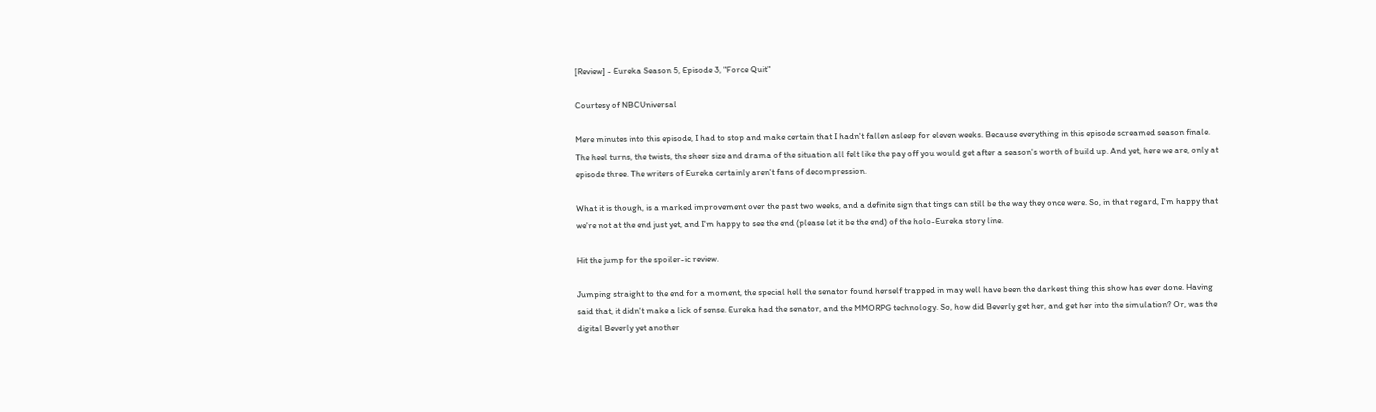[Review] - Eureka Season 5, Episode 3, "Force Quit"

Courtesy of NBCUniversal

Mere minutes into this episode, I had to stop and make certain that I hadn't fallen asleep for eleven weeks. Because everything in this episode screamed season finale. The heel turns, the twists, the sheer size and drama of the situation all felt like the pay off you would get after a season's worth of build up. And yet, here we are, only at episode three. The writers of Eureka certainly aren't fans of decompression.

What it is though, is a marked improvement over the past two weeks, and a definite sign that tings can still be the way they once were. So, in that regard, I'm happy that we're not at the end just yet, and I'm happy to see the end (please let it be the end) of the holo-Eureka story line.

Hit the jump for the spoiler-ic review.

Jumping straight to the end for a moment, the special hell the senator found herself trapped in may well have been the darkest thing this show has ever done. Having said that, it didn't make a lick of sense. Eureka had the senator, and the MMORPG technology. So, how did Beverly get her, and get her into the simulation? Or, was the digital Beverly yet another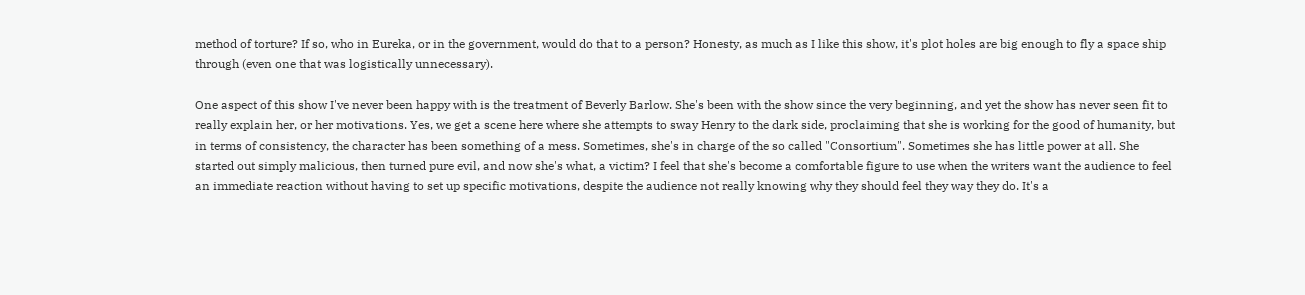method of torture? If so, who in Eureka, or in the government, would do that to a person? Honesty, as much as I like this show, it's plot holes are big enough to fly a space ship through (even one that was logistically unnecessary).

One aspect of this show I've never been happy with is the treatment of Beverly Barlow. She's been with the show since the very beginning, and yet the show has never seen fit to really explain her, or her motivations. Yes, we get a scene here where she attempts to sway Henry to the dark side, proclaiming that she is working for the good of humanity, but in terms of consistency, the character has been something of a mess. Sometimes, she's in charge of the so called "Consortium". Sometimes she has little power at all. She started out simply malicious, then turned pure evil, and now she's what, a victim? I feel that she's become a comfortable figure to use when the writers want the audience to feel an immediate reaction without having to set up specific motivations, despite the audience not really knowing why they should feel they way they do. It's a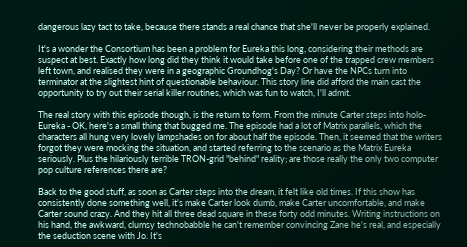dangerous lazy tact to take, because there stands a real chance that she'll never be properly explained.

It's a wonder the Consortium has been a problem for Eureka this long, considering their methods are suspect at best. Exactly how long did they think it would take before one of the trapped crew members left town, and realised they were in a geographic Groundhog's Day? Or have the NPCs turn into terminator at the slightest hint of questionable behaviour. This story line did afford the main cast the opportunity to try out their serial killer routines, which was fun to watch, I'll admit.

The real story with this episode though, is the return to form. From the minute Carter steps into holo-Eureka - OK, here's a small thing that bugged me. The episode had a lot of Matrix parallels, which the characters all hung very lovely lampshades on for about half the episode. Then, it seemed that the writers forgot they were mocking the situation, and started referring to the scenario as the Matrix Eureka seriously. Plus the hilariously terrible TRON-grid "behind" reality; are those really the only two computer pop culture references there are?

Back to the good stuff, as soon as Carter steps into the dream, it felt like old times. If this show has consistently done something well, it's make Carter look dumb, make Carter uncomfortable, and make Carter sound crazy. And they hit all three dead square in these forty odd minutes. Writing instructions on his hand, the awkward, clumsy technobabble he can't remember convincing Zane he's real, and especially the seduction scene with Jo. It's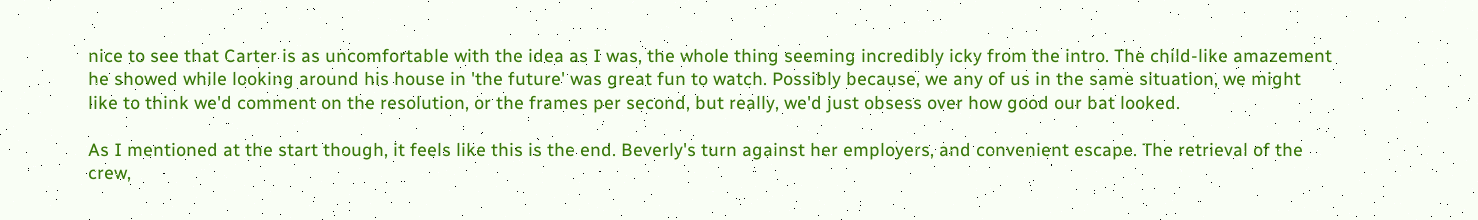nice to see that Carter is as uncomfortable with the idea as I was, the whole thing seeming incredibly icky from the intro. The child-like amazement he showed while looking around his house in 'the future' was great fun to watch. Possibly because, we any of us in the same situation, we might like to think we'd comment on the resolution, or the frames per second, but really, we'd just obsess over how good our bat looked.

As I mentioned at the start though, it feels like this is the end. Beverly's turn against her employers, and convenient escape. The retrieval of the crew,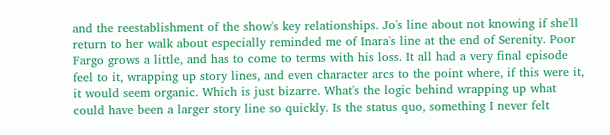and the reestablishment of the show's key relationships. Jo's line about not knowing if she'll return to her walk about especially reminded me of Inara's line at the end of Serenity. Poor Fargo grows a little, and has to come to terms with his loss. It all had a very final episode feel to it, wrapping up story lines, and even character arcs to the point where, if this were it, it would seem organic. Which is just bizarre. What's the logic behind wrapping up what could have been a larger story line so quickly. Is the status quo, something I never felt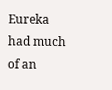Eureka had much of an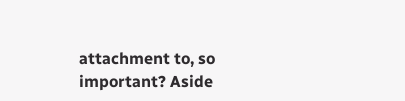attachment to, so important? Aside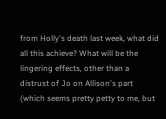from Holly's death last week, what did all this achieve? What will be the lingering effects, other than a distrust of Jo on Allison's part (which seems pretty petty to me, but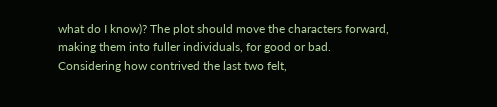what do I know)? The plot should move the characters forward, making them into fuller individuals, for good or bad. Considering how contrived the last two felt,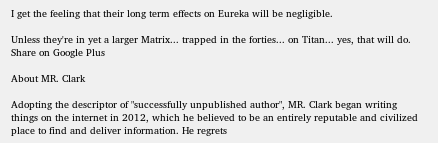I get the feeling that their long term effects on Eureka will be negligible.

Unless they're in yet a larger Matrix... trapped in the forties... on Titan... yes, that will do.
Share on Google Plus

About MR. Clark

Adopting the descriptor of "successfully unpublished author", MR. Clark began writing things on the internet in 2012, which he believed to be an entirely reputable and civilized place to find and deliver information. He regrets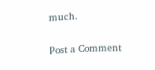much.


Post a Comment